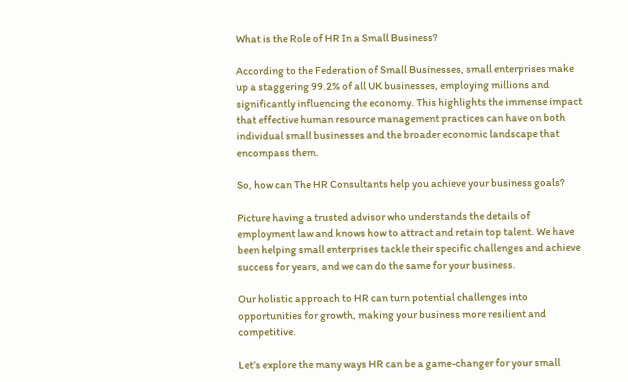What is the Role of HR In a Small Business?

According to the Federation of Small Businesses, small enterprises make up a staggering 99.2% of all UK businesses, employing millions and significantly influencing the economy. This highlights the immense impact that effective human resource management practices can have on both individual small businesses and the broader economic landscape that encompass them.

So, how can The HR Consultants help you achieve your business goals?

Picture having a trusted advisor who understands the details of employment law and knows how to attract and retain top talent. We have been helping small enterprises tackle their specific challenges and achieve success for years, and we can do the same for your business.

Our holistic approach to HR can turn potential challenges into opportunities for growth, making your business more resilient and competitive.

Let’s explore the many ways HR can be a game-changer for your small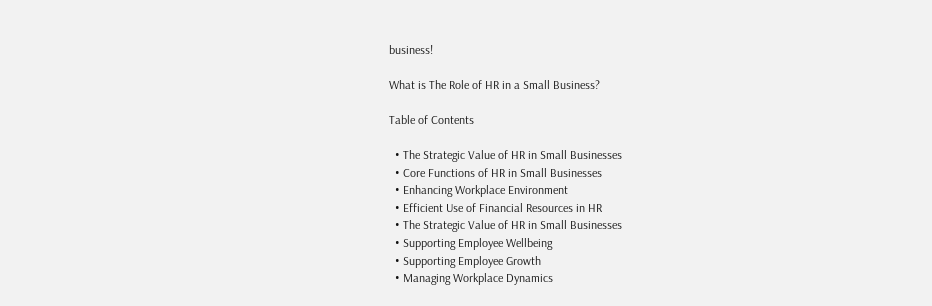business!

What is The Role of HR in a Small Business?

Table of Contents

  • The Strategic Value of HR in Small Businesses
  • Core Functions of HR in Small Businesses
  • Enhancing Workplace Environment
  • Efficient Use of Financial Resources in HR
  • The Strategic Value of HR in Small Businesses
  • Supporting Employee Wellbeing
  • Supporting Employee Growth
  • Managing Workplace Dynamics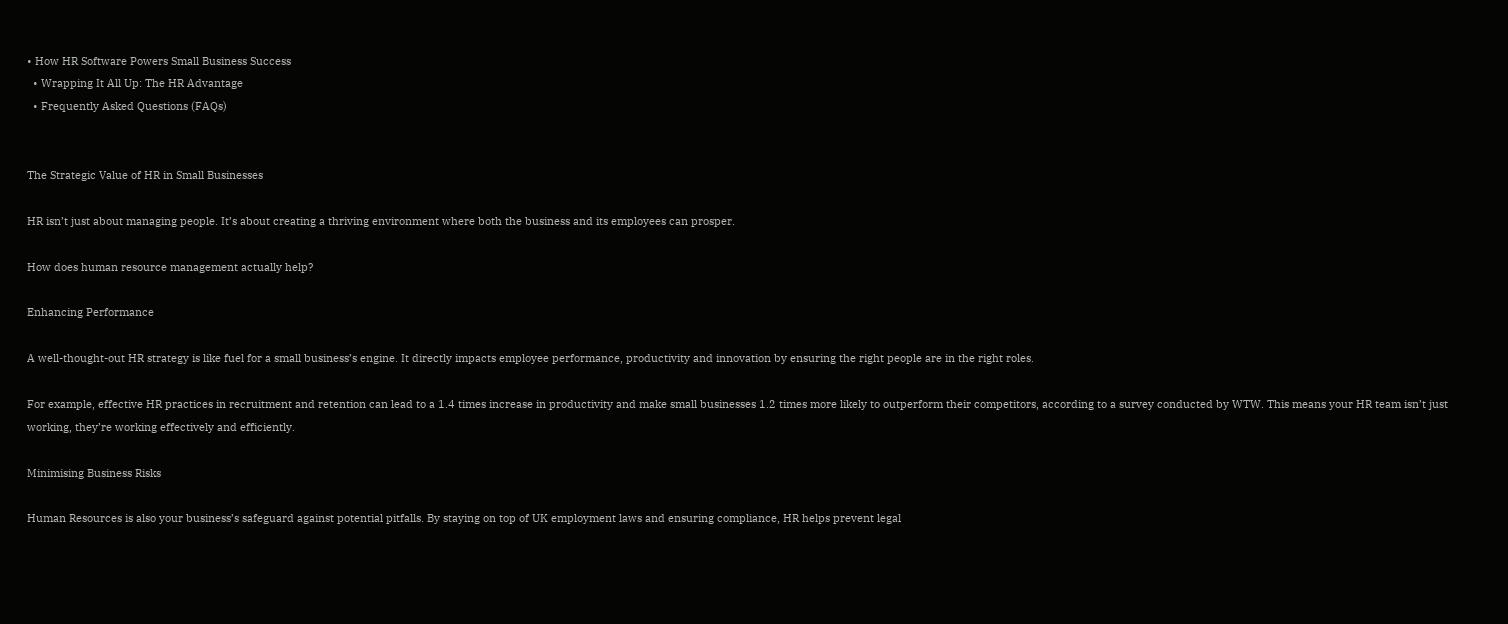• How HR Software Powers Small Business Success
  • Wrapping It All Up: The HR Advantage
  • Frequently Asked Questions (FAQs)


The Strategic Value of HR in Small Businesses

HR isn’t just about managing people. It’s about creating a thriving environment where both the business and its employees can prosper.

How does human resource management actually help?

Enhancing Performance

A well-thought-out HR strategy is like fuel for a small business’s engine. It directly impacts employee performance, productivity and innovation by ensuring the right people are in the right roles.

For example, effective HR practices in recruitment and retention can lead to a 1.4 times increase in productivity and make small businesses 1.2 times more likely to outperform their competitors, according to a survey conducted by WTW. This means your HR team isn’t just working, they’re working effectively and efficiently.

Minimising Business Risks

Human Resources is also your business’s safeguard against potential pitfalls. By staying on top of UK employment laws and ensuring compliance, HR helps prevent legal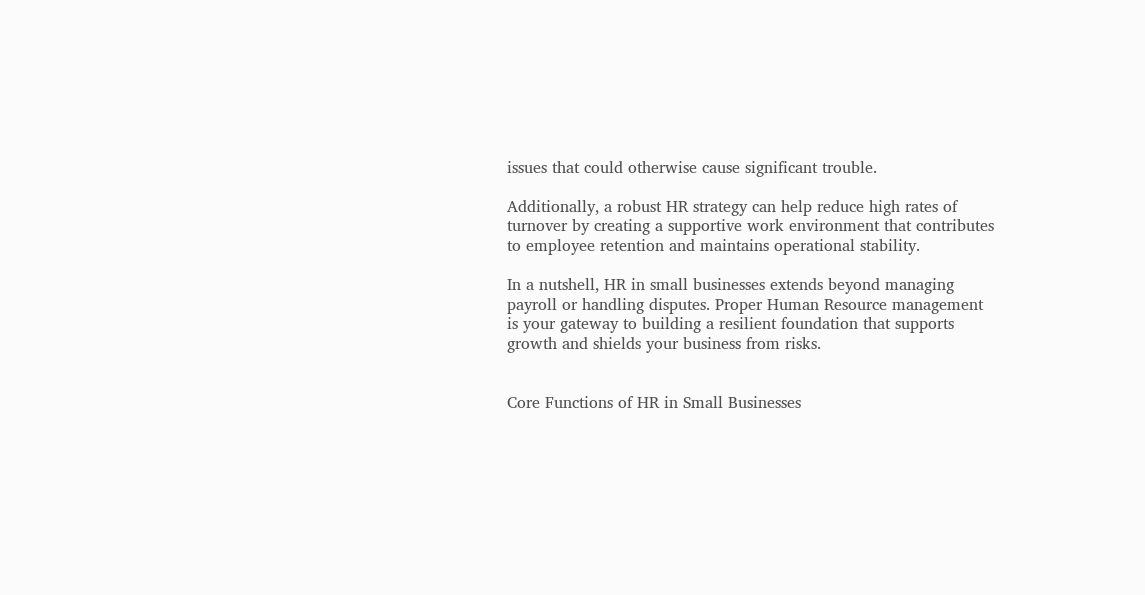issues that could otherwise cause significant trouble.

Additionally, a robust HR strategy can help reduce high rates of turnover by creating a supportive work environment that contributes to employee retention and maintains operational stability.

In a nutshell, HR in small businesses extends beyond managing payroll or handling disputes. Proper Human Resource management is your gateway to building a resilient foundation that supports growth and shields your business from risks.


Core Functions of HR in Small Businesses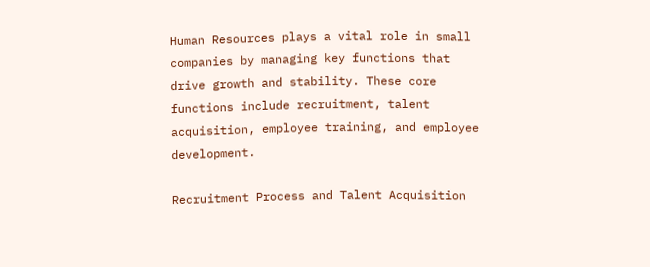Human Resources plays a vital role in small companies by managing key functions that drive growth and stability. These core functions include recruitment, talent acquisition, employee training, and employee development.

Recruitment Process and Talent Acquisition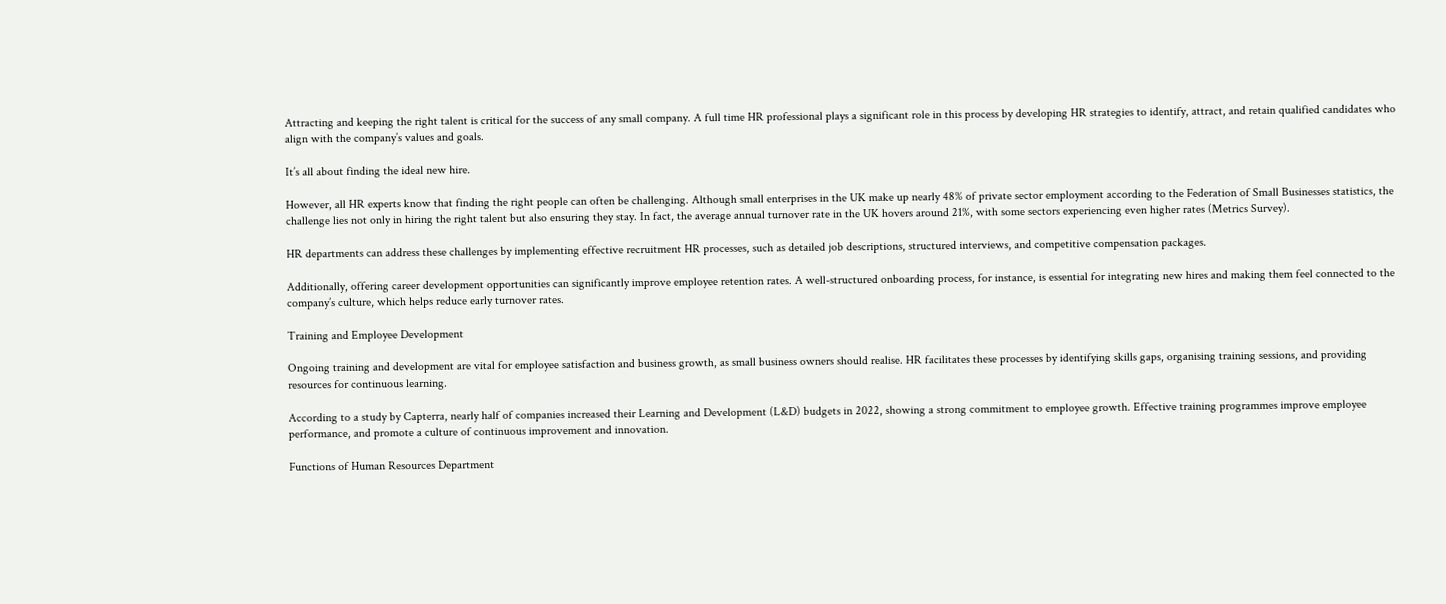Attracting and keeping the right talent is critical for the success of any small company. A full time HR professional plays a significant role in this process by developing HR strategies to identify, attract, and retain qualified candidates who align with the company’s values and goals.

It’s all about finding the ideal new hire.

However, all HR experts know that finding the right people can often be challenging. Although small enterprises in the UK make up nearly 48% of private sector employment according to the Federation of Small Businesses statistics, the challenge lies not only in hiring the right talent but also ensuring they stay. In fact, the average annual turnover rate in the UK hovers around 21%, with some sectors experiencing even higher rates (Metrics Survey).

HR departments can address these challenges by implementing effective recruitment HR processes, such as detailed job descriptions, structured interviews, and competitive compensation packages.

Additionally, offering career development opportunities can significantly improve employee retention rates. A well-structured onboarding process, for instance, is essential for integrating new hires and making them feel connected to the company’s culture, which helps reduce early turnover rates.

Training and Employee Development

Ongoing training and development are vital for employee satisfaction and business growth, as small business owners should realise. HR facilitates these processes by identifying skills gaps, organising training sessions, and providing resources for continuous learning.

According to a study by Capterra, nearly half of companies increased their Learning and Development (L&D) budgets in 2022, showing a strong commitment to employee growth. Effective training programmes improve employee performance, and promote a culture of continuous improvement and innovation.

Functions of Human Resources Department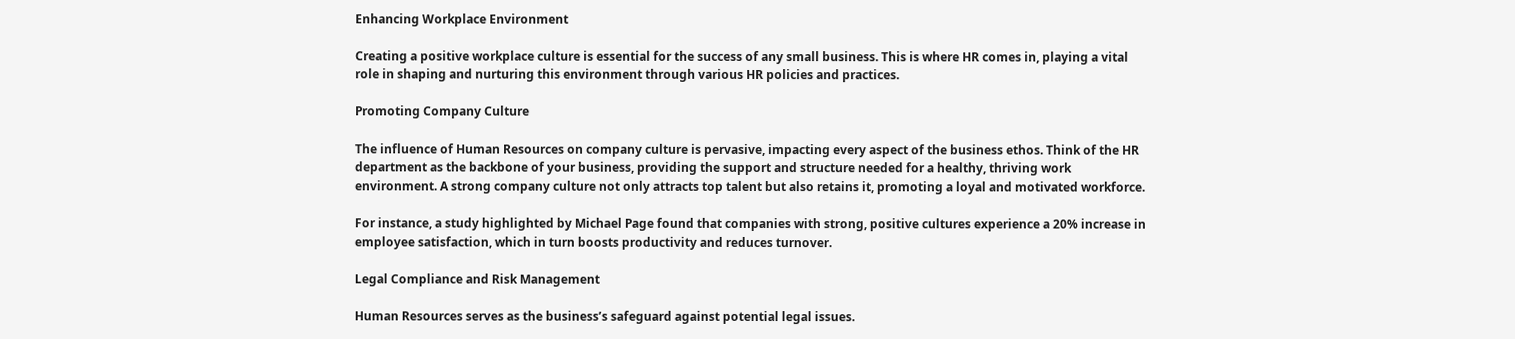Enhancing Workplace Environment

Creating a positive workplace culture is essential for the success of any small business. This is where HR comes in, playing a vital role in shaping and nurturing this environment through various HR policies and practices.

Promoting Company Culture

The influence of Human Resources on company culture is pervasive, impacting every aspect of the business ethos. Think of the HR department as the backbone of your business, providing the support and structure needed for a healthy, thriving work environment. A strong company culture not only attracts top talent but also retains it, promoting a loyal and motivated workforce.

For instance, a study highlighted by Michael Page found that companies with strong, positive cultures experience a 20% increase in employee satisfaction, which in turn boosts productivity and reduces turnover.

Legal Compliance and Risk Management

Human Resources serves as the business’s safeguard against potential legal issues.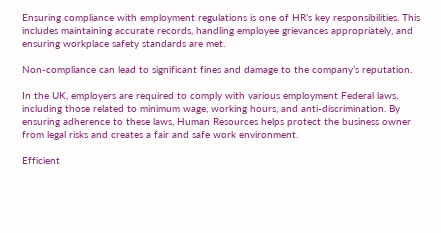Ensuring compliance with employment regulations is one of HR’s key responsibilities. This includes maintaining accurate records, handling employee grievances appropriately, and ensuring workplace safety standards are met.

Non-compliance can lead to significant fines and damage to the company’s reputation.

In the UK, employers are required to comply with various employment Federal laws, including those related to minimum wage, working hours, and anti-discrimination. By ensuring adherence to these laws, Human Resources helps protect the business owner from legal risks and creates a fair and safe work environment.

Efficient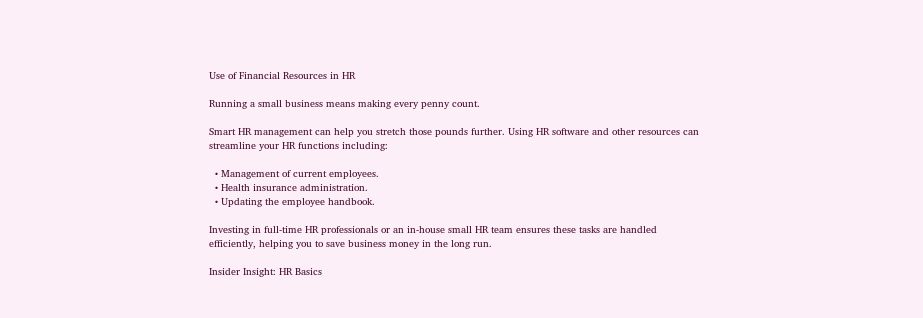Use of Financial Resources in HR

Running a small business means making every penny count.

Smart HR management can help you stretch those pounds further. Using HR software and other resources can streamline your HR functions including:

  • Management of current employees.
  • Health insurance administration.
  • Updating the employee handbook.

Investing in full-time HR professionals or an in-house small HR team ensures these tasks are handled efficiently, helping you to save business money in the long run.

Insider Insight: HR Basics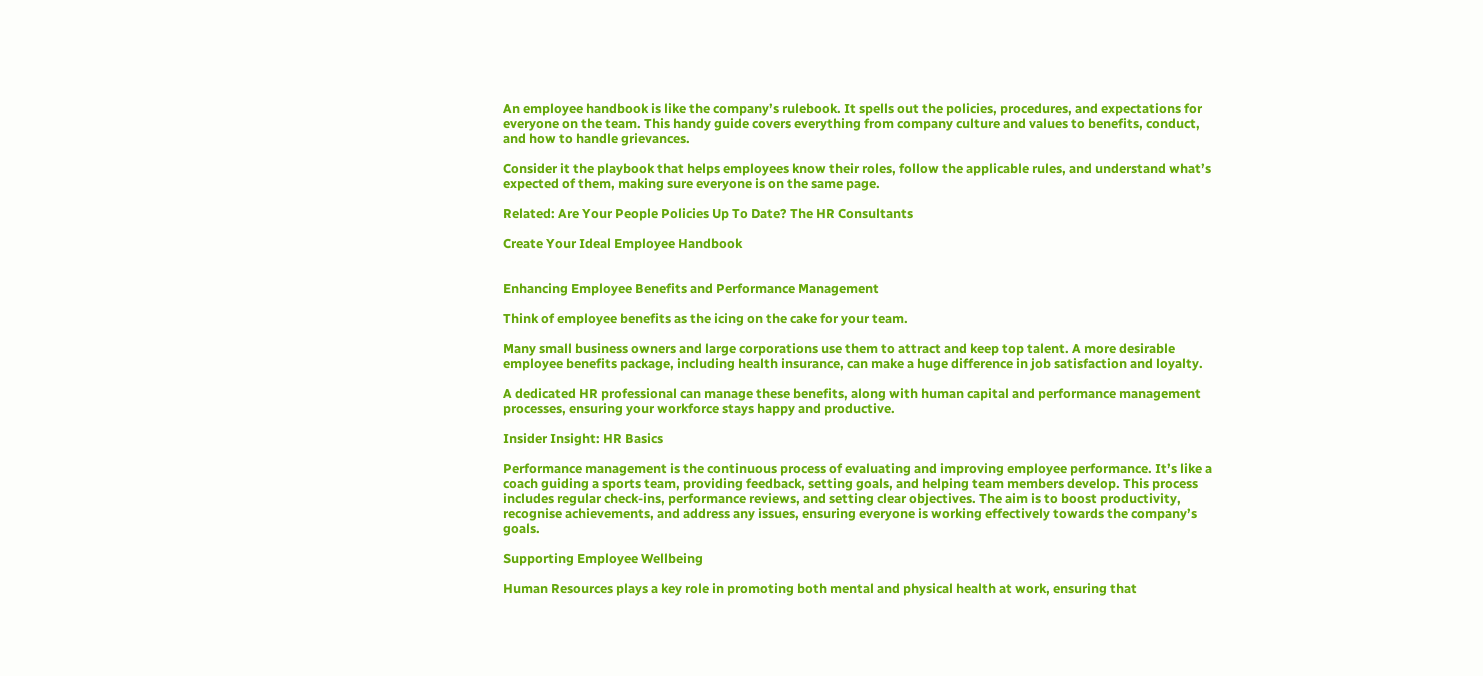An employee handbook is like the company’s rulebook. It spells out the policies, procedures, and expectations for everyone on the team. This handy guide covers everything from company culture and values to benefits, conduct, and how to handle grievances.

Consider it the playbook that helps employees know their roles, follow the applicable rules, and understand what’s expected of them, making sure everyone is on the same page.

Related: Are Your People Policies Up To Date? The HR Consultants

Create Your Ideal Employee Handbook


Enhancing Employee Benefits and Performance Management

Think of employee benefits as the icing on the cake for your team.

Many small business owners and large corporations use them to attract and keep top talent. A more desirable employee benefits package, including health insurance, can make a huge difference in job satisfaction and loyalty.

A dedicated HR professional can manage these benefits, along with human capital and performance management processes, ensuring your workforce stays happy and productive.

Insider Insight: HR Basics

Performance management is the continuous process of evaluating and improving employee performance. It’s like a coach guiding a sports team, providing feedback, setting goals, and helping team members develop. This process includes regular check-ins, performance reviews, and setting clear objectives. The aim is to boost productivity, recognise achievements, and address any issues, ensuring everyone is working effectively towards the company’s goals.

Supporting Employee Wellbeing

Human Resources plays a key role in promoting both mental and physical health at work, ensuring that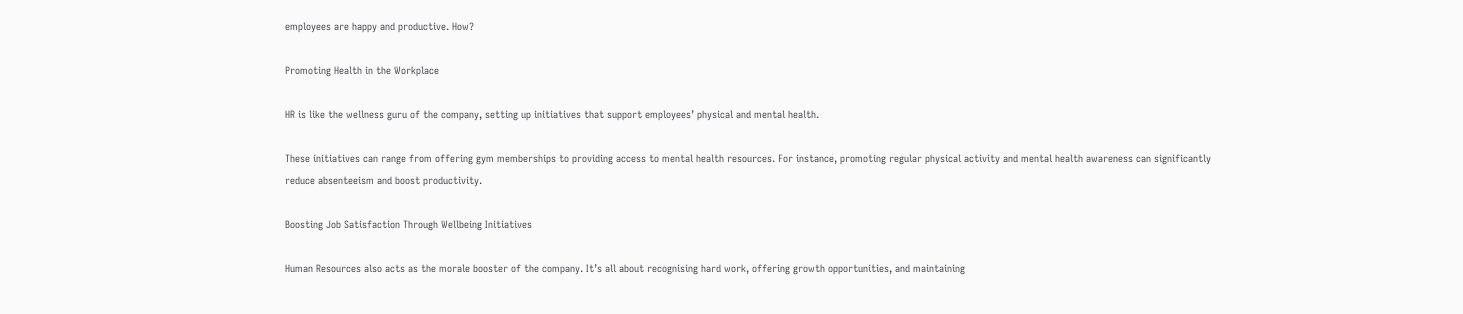employees are happy and productive. How?

Promoting Health in the Workplace

HR is like the wellness guru of the company, setting up initiatives that support employees’ physical and mental health.

These initiatives can range from offering gym memberships to providing access to mental health resources. For instance, promoting regular physical activity and mental health awareness can significantly reduce absenteeism and boost productivity.

Boosting Job Satisfaction Through Wellbeing Initiatives

Human Resources also acts as the morale booster of the company. It’s all about recognising hard work, offering growth opportunities, and maintaining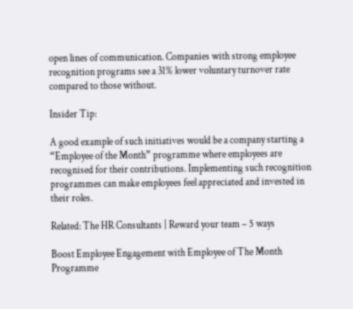open lines of communication. Companies with strong employee recognition programs see a 31% lower voluntary turnover rate compared to those without.

Insider Tip:

A good example of such initiatives would be a company starting a “Employee of the Month” programme where employees are recognised for their contributions. Implementing such recognition programmes can make employees feel appreciated and invested in their roles.

Related: The HR Consultants | Reward your team – 5 ways

Boost Employee Engagement with Employee of The Month Programme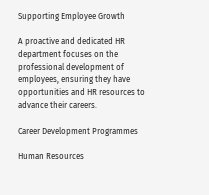Supporting Employee Growth

A proactive and dedicated HR department focuses on the professional development of employees, ensuring they have opportunities and HR resources to advance their careers.

Career Development Programmes

Human Resources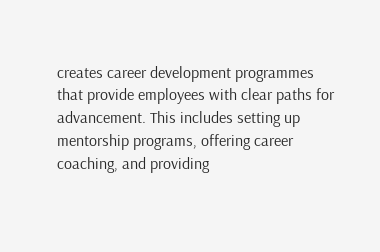creates career development programmes that provide employees with clear paths for advancement. This includes setting up mentorship programs, offering career coaching, and providing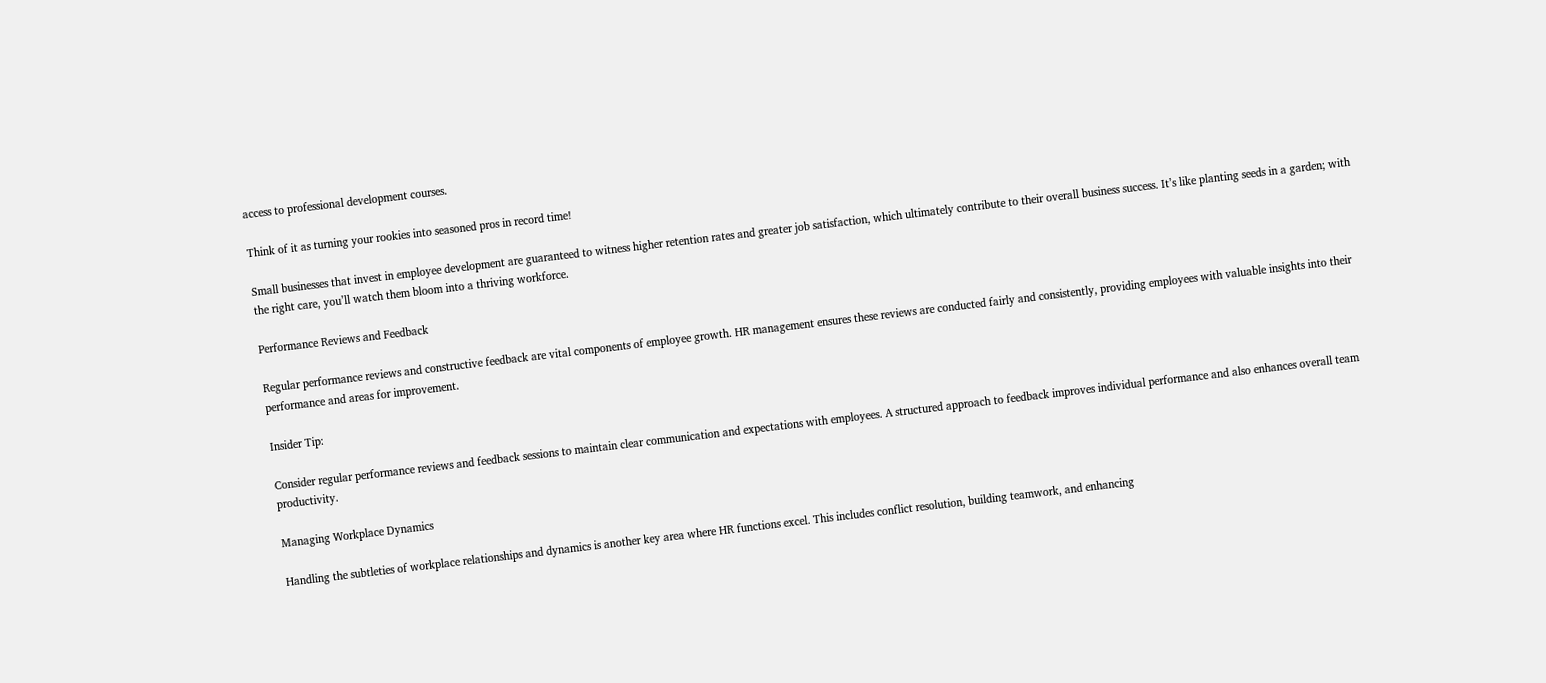access to professional development courses.

Think of it as turning your rookies into seasoned pros in record time!

Small businesses that invest in employee development are guaranteed to witness higher retention rates and greater job satisfaction, which ultimately contribute to their overall business success. It’s like planting seeds in a garden; with the right care, you’ll watch them bloom into a thriving workforce.

Performance Reviews and Feedback

Regular performance reviews and constructive feedback are vital components of employee growth. HR management ensures these reviews are conducted fairly and consistently, providing employees with valuable insights into their performance and areas for improvement.

Insider Tip:

Consider regular performance reviews and feedback sessions to maintain clear communication and expectations with employees. A structured approach to feedback improves individual performance and also enhances overall team productivity.

Managing Workplace Dynamics

Handling the subtleties of workplace relationships and dynamics is another key area where HR functions excel. This includes conflict resolution, building teamwork, and enhancing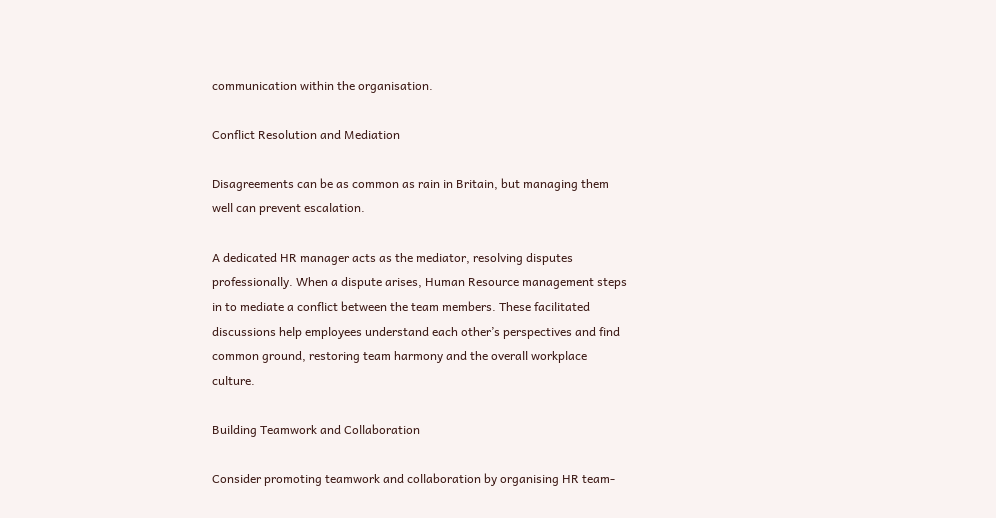communication within the organisation.

Conflict Resolution and Mediation

Disagreements can be as common as rain in Britain, but managing them well can prevent escalation.

A dedicated HR manager acts as the mediator, resolving disputes professionally. When a dispute arises, Human Resource management steps in to mediate a conflict between the team members. These facilitated discussions help employees understand each other’s perspectives and find common ground, restoring team harmony and the overall workplace culture.

Building Teamwork and Collaboration

Consider promoting teamwork and collaboration by organising HR team-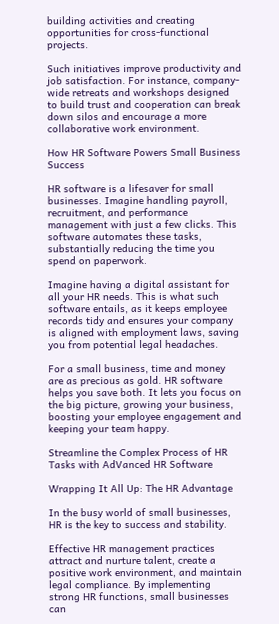building activities and creating opportunities for cross-functional projects.

Such initiatives improve productivity and job satisfaction. For instance, company-wide retreats and workshops designed to build trust and cooperation can break down silos and encourage a more collaborative work environment.

How HR Software Powers Small Business Success

HR software is a lifesaver for small businesses. Imagine handling payroll, recruitment, and performance management with just a few clicks. This software automates these tasks, substantially reducing the time you spend on paperwork.

Imagine having a digital assistant for all your HR needs. This is what such software entails, as it keeps employee records tidy and ensures your company is aligned with employment laws, saving you from potential legal headaches.

For a small business, time and money are as precious as gold. HR software helps you save both. It lets you focus on the big picture, growing your business, boosting your employee engagement and keeping your team happy.

Streamline the Complex Process of HR Tasks with AdVanced HR Software

Wrapping It All Up: The HR Advantage

In the busy world of small businesses, HR is the key to success and stability.

Effective HR management practices attract and nurture talent, create a positive work environment, and maintain legal compliance. By implementing strong HR functions, small businesses can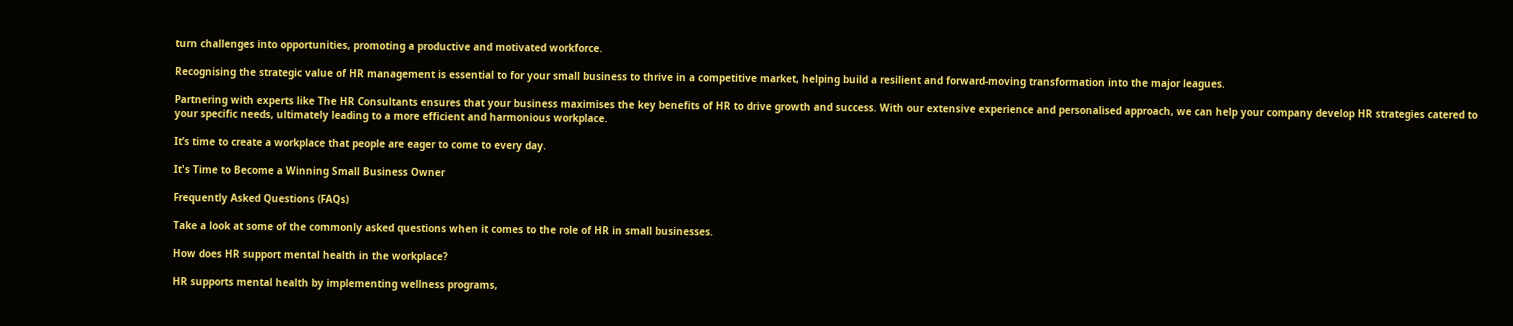turn challenges into opportunities, promoting a productive and motivated workforce.

Recognising the strategic value of HR management is essential to for your small business to thrive in a competitive market, helping build a resilient and forward-moving transformation into the major leagues.

Partnering with experts like The HR Consultants ensures that your business maximises the key benefits of HR to drive growth and success. With our extensive experience and personalised approach, we can help your company develop HR strategies catered to your specific needs, ultimately leading to a more efficient and harmonious workplace.

It’s time to create a workplace that people are eager to come to every day.

It's Time to Become a Winning Small Business Owner

Frequently Asked Questions (FAQs)

Take a look at some of the commonly asked questions when it comes to the role of HR in small businesses.

How does HR support mental health in the workplace?

HR supports mental health by implementing wellness programs,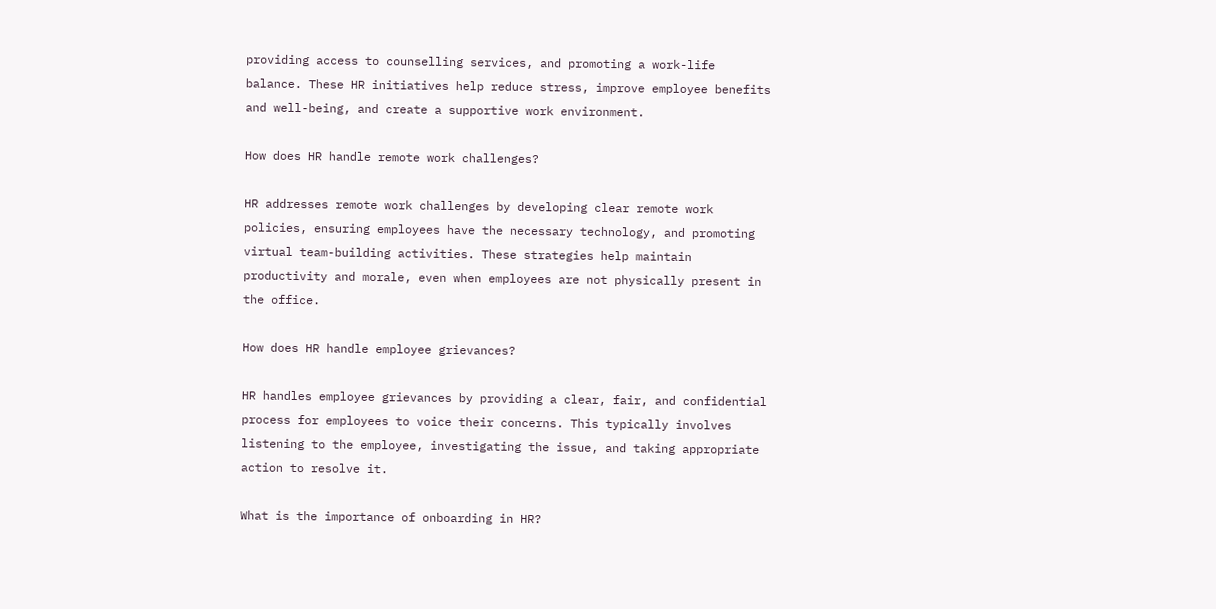providing access to counselling services, and promoting a work-life balance. These HR initiatives help reduce stress, improve employee benefits and well-being, and create a supportive work environment.

How does HR handle remote work challenges?

HR addresses remote work challenges by developing clear remote work policies, ensuring employees have the necessary technology, and promoting virtual team-building activities. These strategies help maintain productivity and morale, even when employees are not physically present in the office.

How does HR handle employee grievances?

HR handles employee grievances by providing a clear, fair, and confidential process for employees to voice their concerns. This typically involves listening to the employee, investigating the issue, and taking appropriate action to resolve it.

What is the importance of onboarding in HR?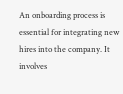An onboarding process is essential for integrating new hires into the company. It involves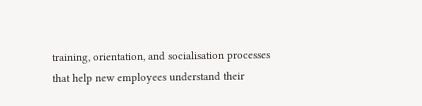training, orientation, and socialisation processes that help new employees understand their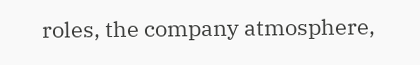roles, the company atmosphere,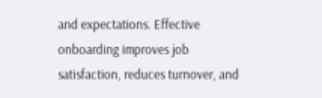and expectations. Effective onboarding improves job satisfaction, reduces turnover, and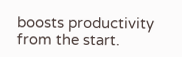boosts productivity from the start.